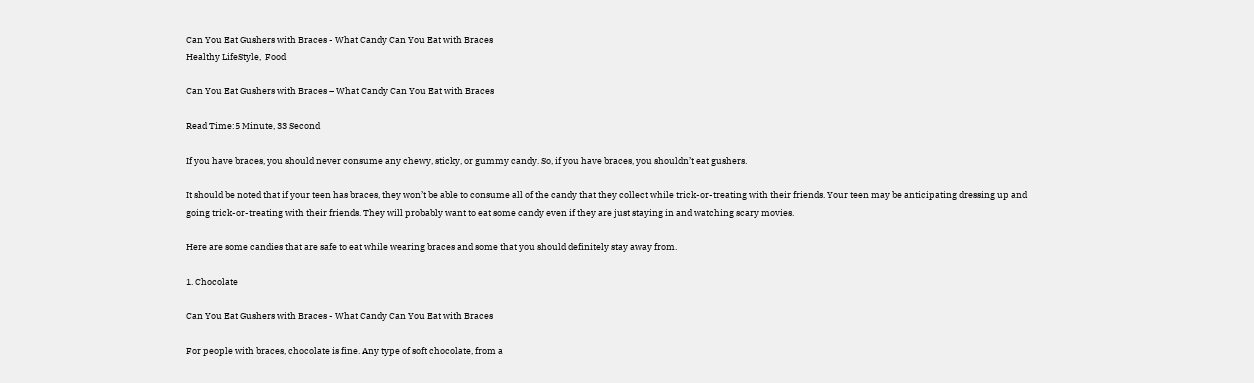Can You Eat Gushers with Braces - What Candy Can You Eat with Braces
Healthy LifeStyle,  Food

Can You Eat Gushers with Braces – What Candy Can You Eat with Braces

Read Time:5 Minute, 33 Second

If you have braces, you should never consume any chewy, sticky, or gummy candy. So, if you have braces, you shouldn’t eat gushers.

It should be noted that if your teen has braces, they won’t be able to consume all of the candy that they collect while trick-or-treating with their friends. Your teen may be anticipating dressing up and going trick-or-treating with their friends. They will probably want to eat some candy even if they are just staying in and watching scary movies.

Here are some candies that are safe to eat while wearing braces and some that you should definitely stay away from.

1. Chocolate

Can You Eat Gushers with Braces - What Candy Can You Eat with Braces

For people with braces, chocolate is fine. Any type of soft chocolate, from a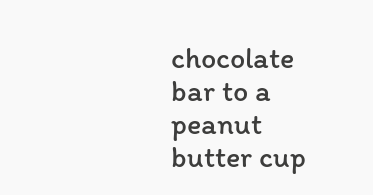chocolate bar to a peanut butter cup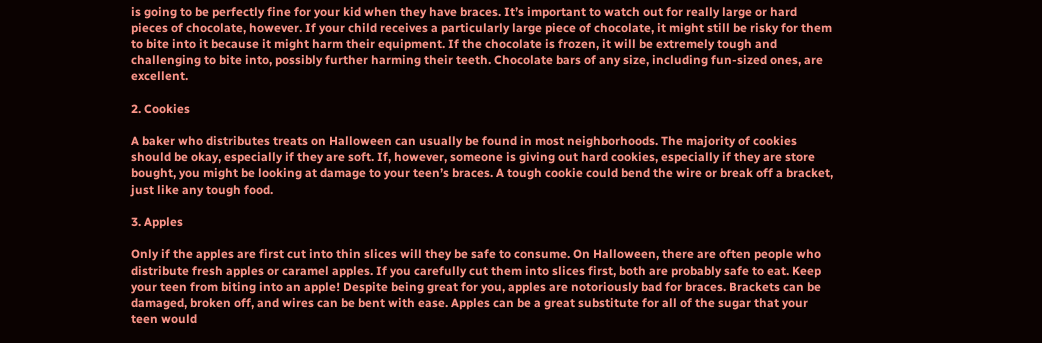is going to be perfectly fine for your kid when they have braces. It’s important to watch out for really large or hard pieces of chocolate, however. If your child receives a particularly large piece of chocolate, it might still be risky for them to bite into it because it might harm their equipment. If the chocolate is frozen, it will be extremely tough and challenging to bite into, possibly further harming their teeth. Chocolate bars of any size, including fun-sized ones, are excellent.

2. Cookies

A baker who distributes treats on Halloween can usually be found in most neighborhoods. The majority of cookies should be okay, especially if they are soft. If, however, someone is giving out hard cookies, especially if they are store bought, you might be looking at damage to your teen’s braces. A tough cookie could bend the wire or break off a bracket, just like any tough food.

3. Apples

Only if the apples are first cut into thin slices will they be safe to consume. On Halloween, there are often people who distribute fresh apples or caramel apples. If you carefully cut them into slices first, both are probably safe to eat. Keep your teen from biting into an apple! Despite being great for you, apples are notoriously bad for braces. Brackets can be damaged, broken off, and wires can be bent with ease. Apples can be a great substitute for all of the sugar that your teen would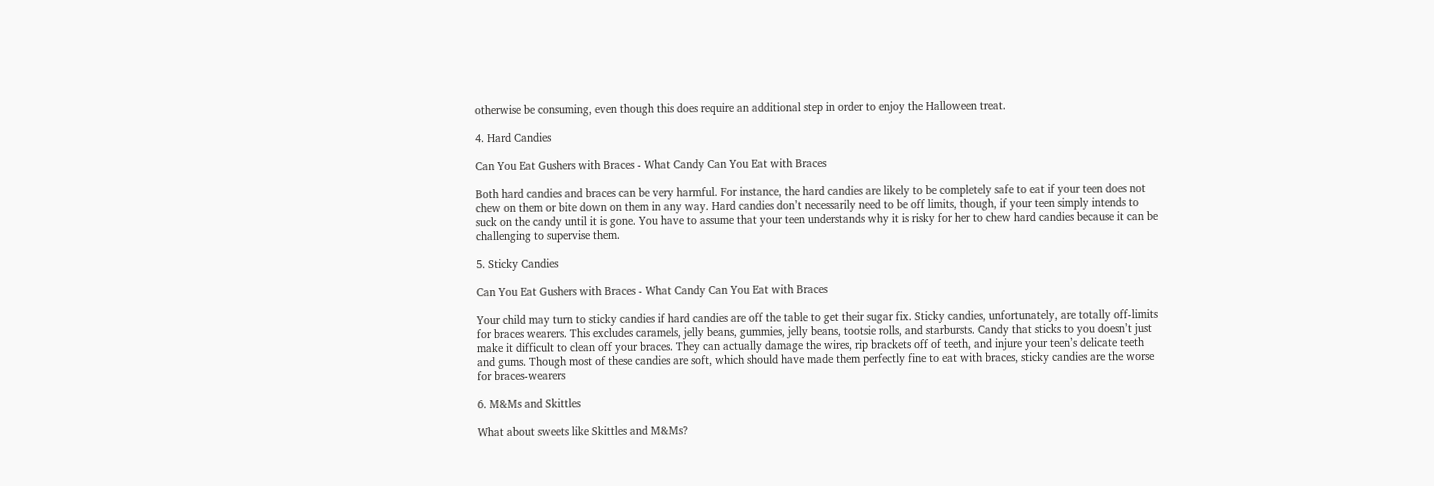otherwise be consuming, even though this does require an additional step in order to enjoy the Halloween treat.

4. Hard Candies

Can You Eat Gushers with Braces - What Candy Can You Eat with Braces

Both hard candies and braces can be very harmful. For instance, the hard candies are likely to be completely safe to eat if your teen does not chew on them or bite down on them in any way. Hard candies don’t necessarily need to be off limits, though, if your teen simply intends to suck on the candy until it is gone. You have to assume that your teen understands why it is risky for her to chew hard candies because it can be challenging to supervise them.

5. Sticky Candies

Can You Eat Gushers with Braces - What Candy Can You Eat with Braces

Your child may turn to sticky candies if hard candies are off the table to get their sugar fix. Sticky candies, unfortunately, are totally off-limits for braces wearers. This excludes caramels, jelly beans, gummies, jelly beans, tootsie rolls, and starbursts. Candy that sticks to you doesn’t just make it difficult to clean off your braces. They can actually damage the wires, rip brackets off of teeth, and injure your teen’s delicate teeth and gums. Though most of these candies are soft, which should have made them perfectly fine to eat with braces, sticky candies are the worse for braces-wearers

6. M&Ms and Skittles

What about sweets like Skittles and M&Ms?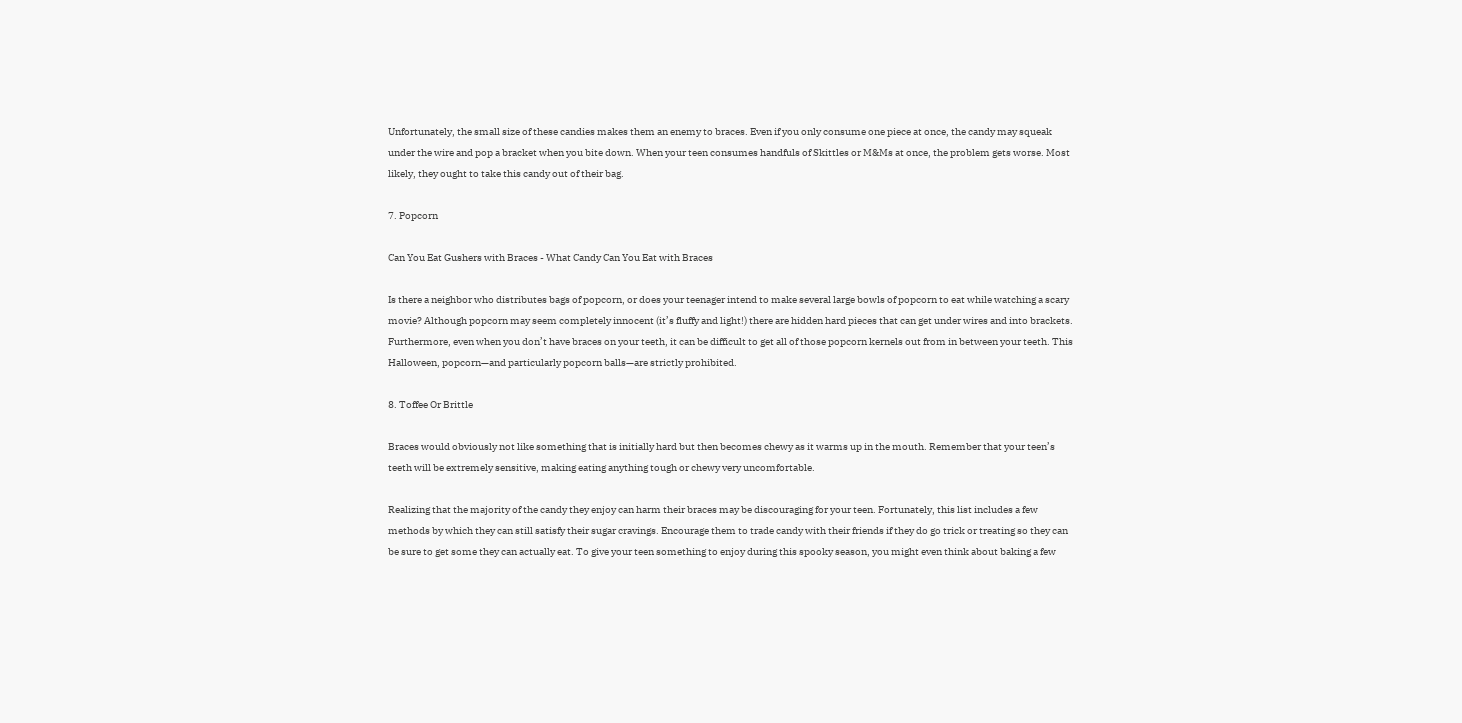Unfortunately, the small size of these candies makes them an enemy to braces. Even if you only consume one piece at once, the candy may squeak under the wire and pop a bracket when you bite down. When your teen consumes handfuls of Skittles or M&Ms at once, the problem gets worse. Most likely, they ought to take this candy out of their bag.

7. Popcorn

Can You Eat Gushers with Braces - What Candy Can You Eat with Braces

Is there a neighbor who distributes bags of popcorn, or does your teenager intend to make several large bowls of popcorn to eat while watching a scary movie? Although popcorn may seem completely innocent (it’s fluffy and light!) there are hidden hard pieces that can get under wires and into brackets. Furthermore, even when you don’t have braces on your teeth, it can be difficult to get all of those popcorn kernels out from in between your teeth. This Halloween, popcorn—and particularly popcorn balls—are strictly prohibited.

8. Toffee Or Brittle

Braces would obviously not like something that is initially hard but then becomes chewy as it warms up in the mouth. Remember that your teen’s teeth will be extremely sensitive, making eating anything tough or chewy very uncomfortable.

Realizing that the majority of the candy they enjoy can harm their braces may be discouraging for your teen. Fortunately, this list includes a few methods by which they can still satisfy their sugar cravings. Encourage them to trade candy with their friends if they do go trick or treating so they can be sure to get some they can actually eat. To give your teen something to enjoy during this spooky season, you might even think about baking a few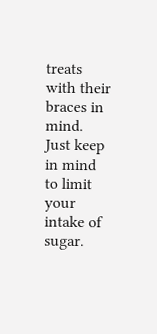treats with their braces in mind. Just keep in mind to limit your intake of sugar.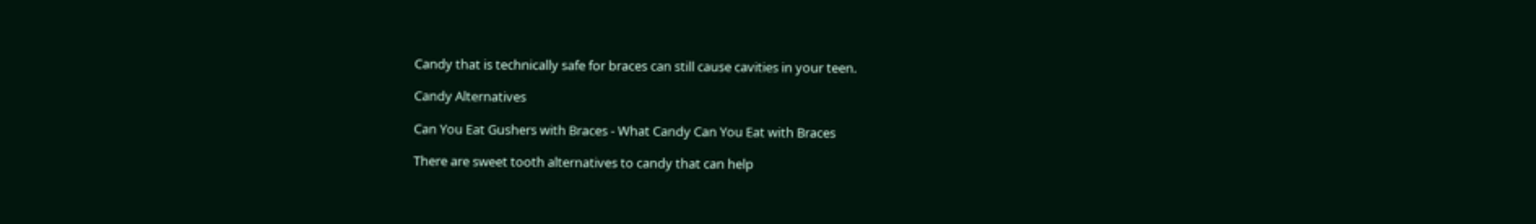Candy that is technically safe for braces can still cause cavities in your teen.

Candy Alternatives

Can You Eat Gushers with Braces - What Candy Can You Eat with Braces

There are sweet tooth alternatives to candy that can help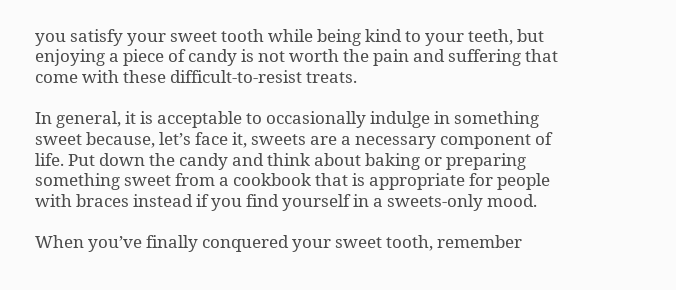you satisfy your sweet tooth while being kind to your teeth, but enjoying a piece of candy is not worth the pain and suffering that come with these difficult-to-resist treats.

In general, it is acceptable to occasionally indulge in something sweet because, let’s face it, sweets are a necessary component of life. Put down the candy and think about baking or preparing something sweet from a cookbook that is appropriate for people with braces instead if you find yourself in a sweets-only mood.

When you’ve finally conquered your sweet tooth, remember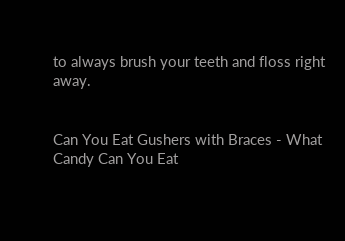to always brush your teeth and floss right away.


Can You Eat Gushers with Braces - What Candy Can You Eat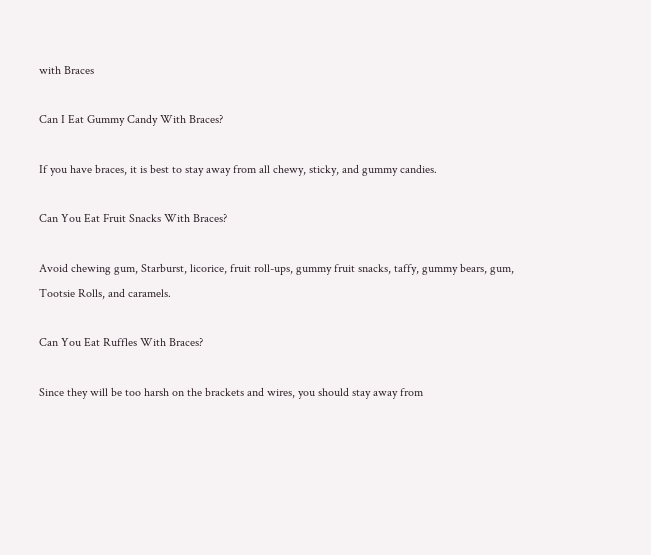with Braces

Can I Eat Gummy Candy With Braces?

If you have braces, it is best to stay away from all chewy, sticky, and gummy candies.

Can You Eat Fruit Snacks With Braces?

Avoid chewing gum, Starburst, licorice, fruit roll-ups, gummy fruit snacks, taffy, gummy bears, gum, Tootsie Rolls, and caramels.

Can You Eat Ruffles With Braces?

Since they will be too harsh on the brackets and wires, you should stay away from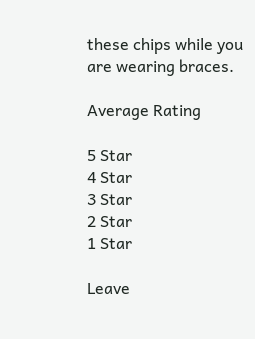these chips while you are wearing braces.

Average Rating

5 Star
4 Star
3 Star
2 Star
1 Star

Leave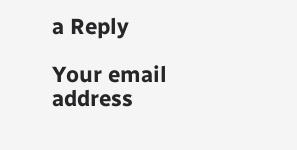a Reply

Your email address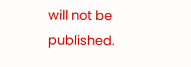will not be published.